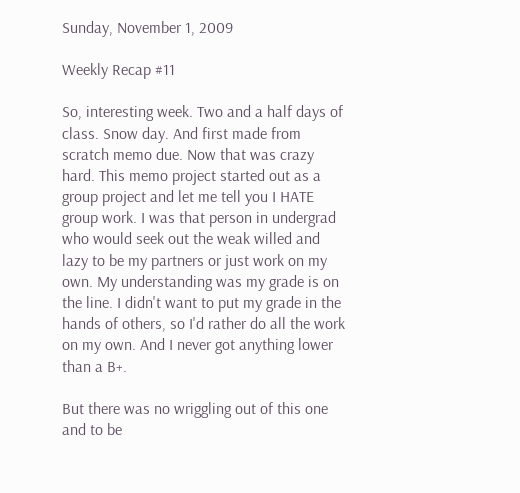Sunday, November 1, 2009

Weekly Recap #11

So, interesting week. Two and a half days of class. Snow day. And first made from scratch memo due. Now that was crazy hard. This memo project started out as a group project and let me tell you I HATE group work. I was that person in undergrad who would seek out the weak willed and lazy to be my partners or just work on my own. My understanding was my grade is on the line. I didn't want to put my grade in the hands of others, so I'd rather do all the work on my own. And I never got anything lower than a B+.

But there was no wriggling out of this one and to be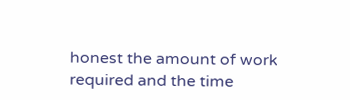honest the amount of work required and the time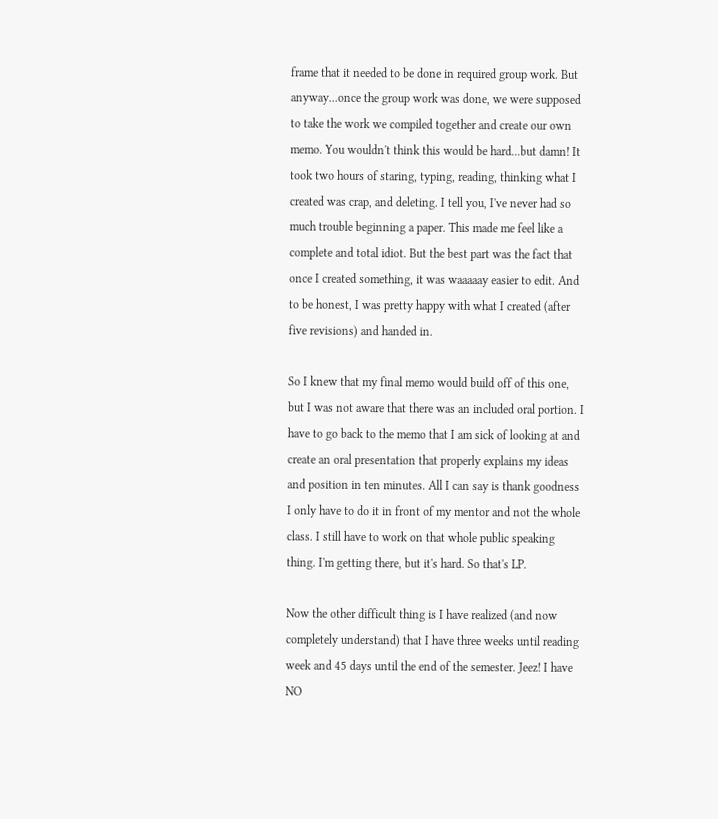frame that it needed to be done in required group work. But anyway...once the group work was done, we were supposed to take the work we compiled together and create our own memo. You wouldn't think this would be hard...but damn! It took two hours of staring, typing, reading, thinking what I created was crap, and deleting. I tell you, I've never had so much trouble beginning a paper. This made me feel like a complete and total idiot. But the best part was the fact that once I created something, it was waaaaay easier to edit. And to be honest, I was pretty happy with what I created (after five revisions) and handed in.

So I knew that my final memo would build off of this one, but I was not aware that there was an included oral portion. I have to go back to the memo that I am sick of looking at and create an oral presentation that properly explains my ideas and position in ten minutes. All I can say is thank goodness I only have to do it in front of my mentor and not the whole class. I still have to work on that whole public speaking thing. I'm getting there, but it's hard. So that's LP.

Now the other difficult thing is I have realized (and now completely understand) that I have three weeks until reading week and 45 days until the end of the semester. Jeez! I have NO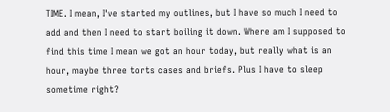TIME. I mean, I've started my outlines, but I have so much I need to add and then I need to start boiling it down. Where am I supposed to find this time I mean we got an hour today, but really what is an hour, maybe three torts cases and briefs. Plus I have to sleep sometime right?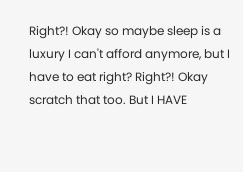Right?! Okay so maybe sleep is a luxury I can't afford anymore, but I have to eat right? Right?! Okay scratch that too. But I HAVE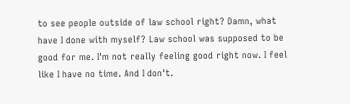to see people outside of law school right? Damn, what have I done with myself? Law school was supposed to be good for me. I'm not really feeling good right now. I feel like I have no time. And I don't.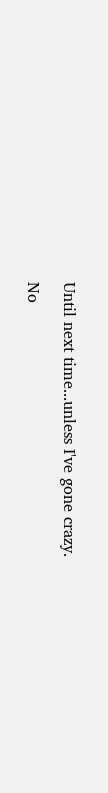Until next time...unless I've gone crazy.

No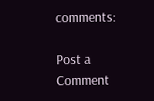comments:

Post a Comment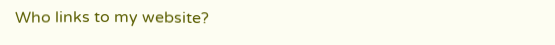Who links to my website?